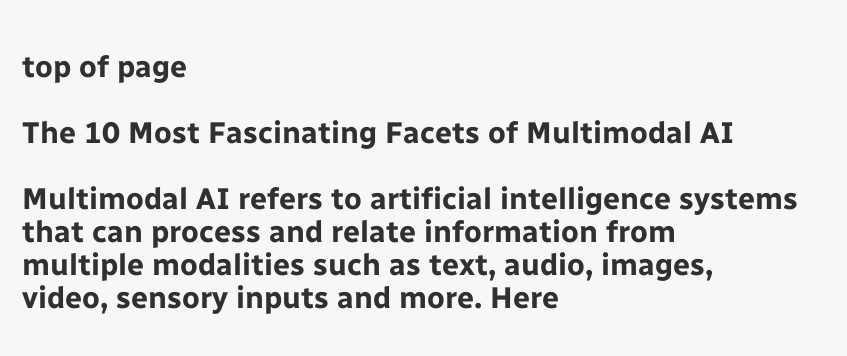top of page

The 10 Most Fascinating Facets of Multimodal AI

Multimodal AI refers to artificial intelligence systems that can process and relate information from multiple modalities such as text, audio, images, video, sensory inputs and more. Here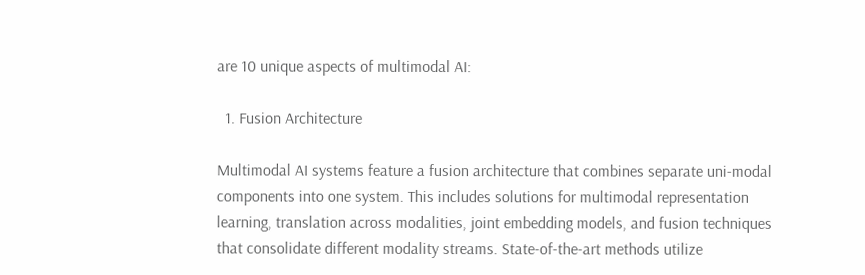are 10 unique aspects of multimodal AI:

  1. Fusion Architecture

Multimodal AI systems feature a fusion architecture that combines separate uni-modal components into one system. This includes solutions for multimodal representation learning, translation across modalities, joint embedding models, and fusion techniques that consolidate different modality streams. State-of-the-art methods utilize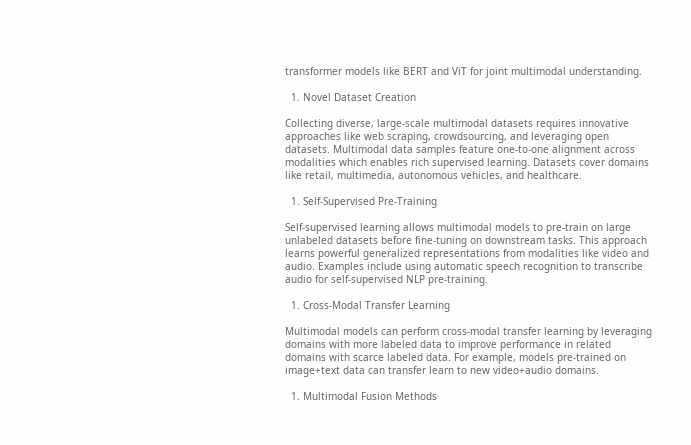transformer models like BERT and ViT for joint multimodal understanding.

  1. Novel Dataset Creation

Collecting diverse, large-scale multimodal datasets requires innovative approaches like web scraping, crowdsourcing, and leveraging open datasets. Multimodal data samples feature one-to-one alignment across modalities which enables rich supervised learning. Datasets cover domains like retail, multimedia, autonomous vehicles, and healthcare.

  1. Self-Supervised Pre-Training

Self-supervised learning allows multimodal models to pre-train on large unlabeled datasets before fine-tuning on downstream tasks. This approach learns powerful generalized representations from modalities like video and audio. Examples include using automatic speech recognition to transcribe audio for self-supervised NLP pre-training.

  1. Cross-Modal Transfer Learning

Multimodal models can perform cross-modal transfer learning by leveraging domains with more labeled data to improve performance in related domains with scarce labeled data. For example, models pre-trained on image+text data can transfer learn to new video+audio domains.

  1. Multimodal Fusion Methods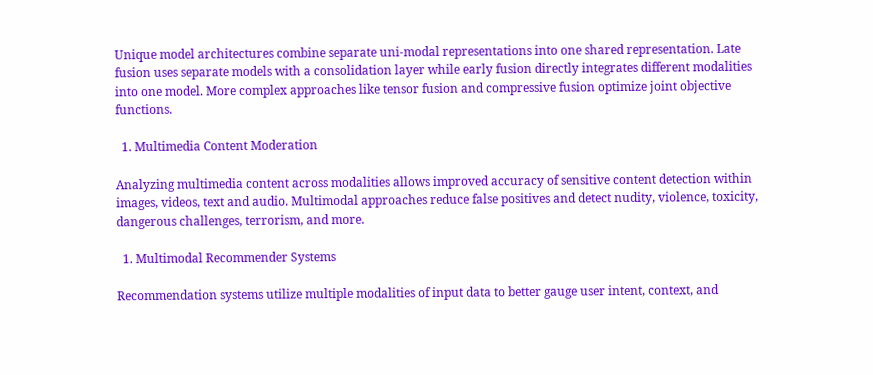Unique model architectures combine separate uni-modal representations into one shared representation. Late fusion uses separate models with a consolidation layer while early fusion directly integrates different modalities into one model. More complex approaches like tensor fusion and compressive fusion optimize joint objective functions.

  1. Multimedia Content Moderation

Analyzing multimedia content across modalities allows improved accuracy of sensitive content detection within images, videos, text and audio. Multimodal approaches reduce false positives and detect nudity, violence, toxicity, dangerous challenges, terrorism, and more.

  1. Multimodal Recommender Systems

Recommendation systems utilize multiple modalities of input data to better gauge user intent, context, and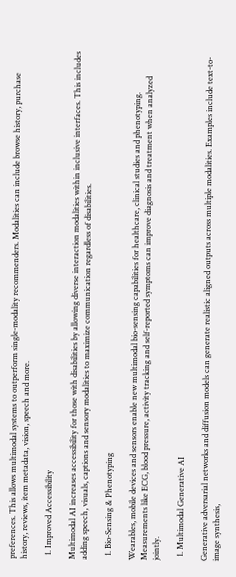preferences. This allows multimodal systems to outperform single-modality recommenders. Modalities can include browse history, purchase history, reviews, item metadata, vision, speech and more.

  1. Improved Accessibility

Multimodal AI increases accessibility for those with disabilities by allowing diverse interaction modalities within inclusive interfaces. This includes adding speech, visuals, captions and sensory modalities to maximize communication regardless of disabilities.

  1. Bio-Sensing & Phenotyping

Wearables, mobile devices and sensors enable new multimodal bio-sensing capabilities for healthcare, clinical studies and phenotyping. Measurements like ECG, blood pressure, activity tracking and self-reported symptoms can improve diagnosis and treatment when analyzed jointly.

  1. Multimodal Generative AI

Generative adversarial networks and diffusion models can generate realistic aligned outputs across multiple modalities. Examples include text-to-image synthesis,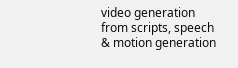video generation from scripts, speech & motion generation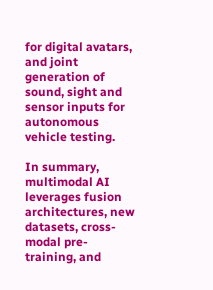for digital avatars, and joint generation of sound, sight and sensor inputs for autonomous vehicle testing.

In summary, multimodal AI leverages fusion architectures, new datasets, cross-modal pre-training, and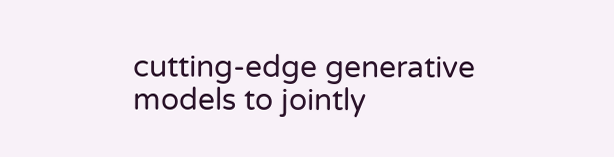cutting-edge generative models to jointly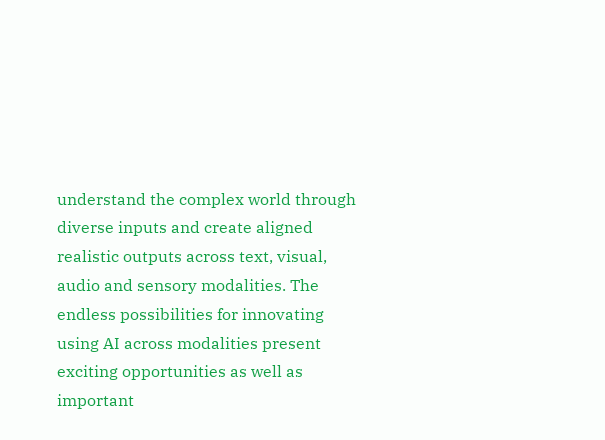understand the complex world through diverse inputs and create aligned realistic outputs across text, visual, audio and sensory modalities. The endless possibilities for innovating using AI across modalities present exciting opportunities as well as important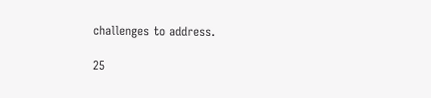challenges to address.

25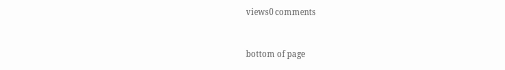views0 comments


bottom of page